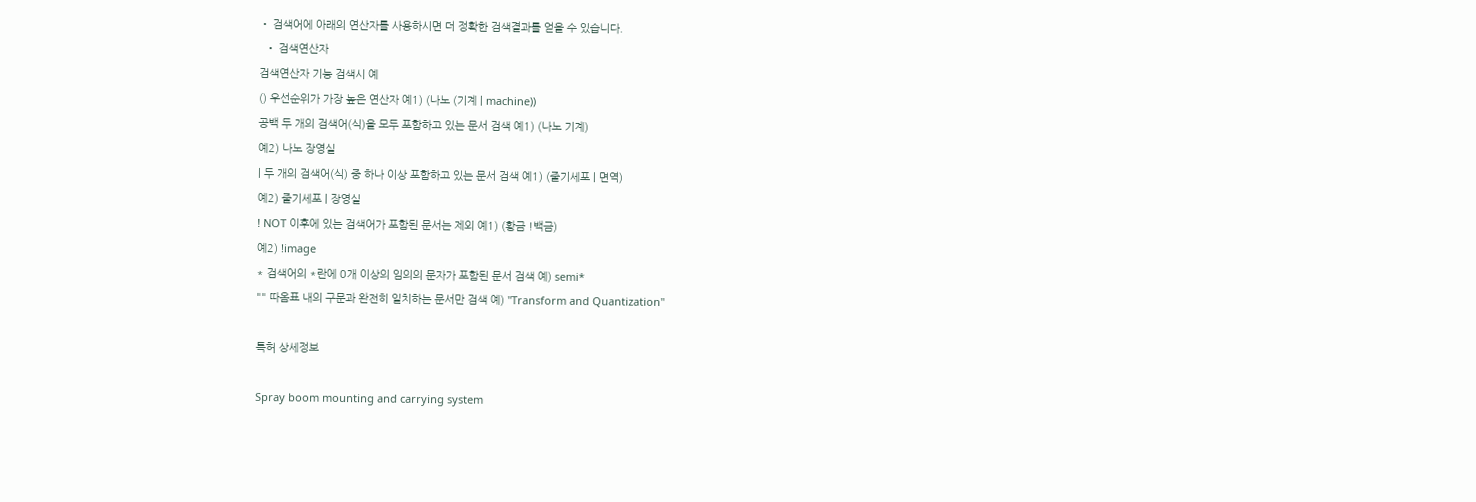• 검색어에 아래의 연산자를 사용하시면 더 정확한 검색결과를 얻을 수 있습니다.
  • 검색연산자
검색연산자 기능 검색시 예
() 우선순위가 가장 높은 연산자 예1) (나노 (기계 | machine))
공백 두 개의 검색어(식)을 모두 포함하고 있는 문서 검색 예1) (나노 기계)
예2) 나노 장영실
| 두 개의 검색어(식) 중 하나 이상 포함하고 있는 문서 검색 예1) (줄기세포 | 면역)
예2) 줄기세포 | 장영실
! NOT 이후에 있는 검색어가 포함된 문서는 제외 예1) (황금 !백금)
예2) !image
* 검색어의 *란에 0개 이상의 임의의 문자가 포함된 문서 검색 예) semi*
"" 따옴표 내의 구문과 완전히 일치하는 문서만 검색 예) "Transform and Quantization"

특허 상세정보

Spray boom mounting and carrying system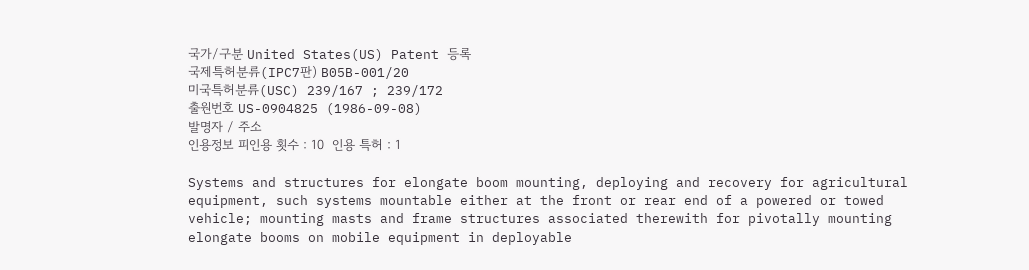국가/구분 United States(US) Patent 등록
국제특허분류(IPC7판) B05B-001/20
미국특허분류(USC) 239/167 ; 239/172
출원번호 US-0904825 (1986-09-08)
발명자 / 주소
인용정보 피인용 횟수 : 10  인용 특허 : 1

Systems and structures for elongate boom mounting, deploying and recovery for agricultural equipment, such systems mountable either at the front or rear end of a powered or towed vehicle; mounting masts and frame structures associated therewith for pivotally mounting elongate booms on mobile equipment in deployable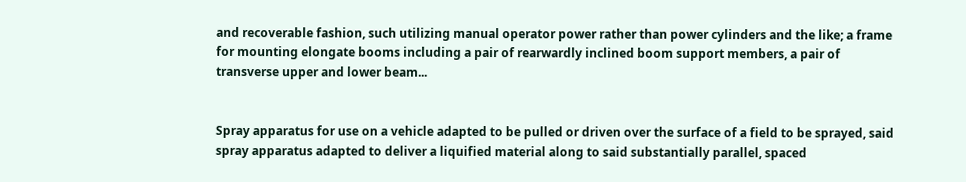and recoverable fashion, such utilizing manual operator power rather than power cylinders and the like; a frame for mounting elongate booms including a pair of rearwardly inclined boom support members, a pair of transverse upper and lower beam...


Spray apparatus for use on a vehicle adapted to be pulled or driven over the surface of a field to be sprayed, said spray apparatus adapted to deliver a liquified material along to said substantially parallel, spaced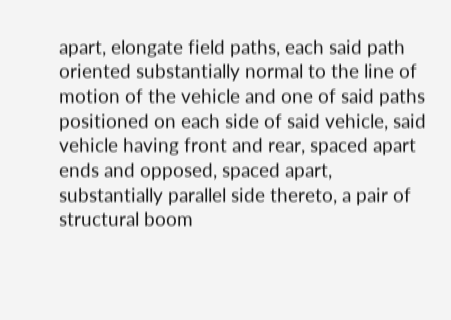apart, elongate field paths, each said path oriented substantially normal to the line of motion of the vehicle and one of said paths positioned on each side of said vehicle, said vehicle having front and rear, spaced apart ends and opposed, spaced apart, substantially parallel side thereto, a pair of structural boom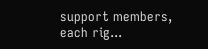support members, each rig...